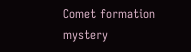Comet formation mystery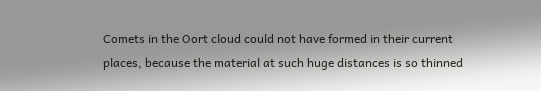Comets in the Oort cloud could not have formed in their current places, because the material at such huge distances is so thinned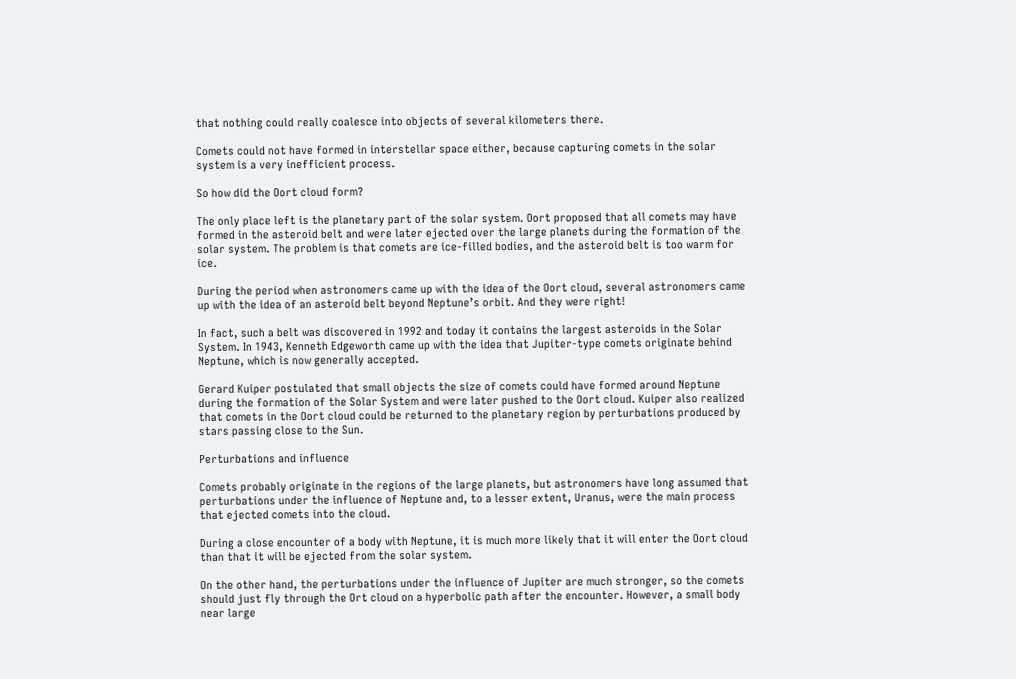that nothing could really coalesce into objects of several kilometers there.

Comets could not have formed in interstellar space either, because capturing comets in the solar system is a very inefficient process.

So how did the Oort cloud form?

The only place left is the planetary part of the solar system. Oort proposed that all comets may have formed in the asteroid belt and were later ejected over the large planets during the formation of the solar system. The problem is that comets are ice-filled bodies, and the asteroid belt is too warm for ice.

During the period when astronomers came up with the idea of the Oort cloud, several astronomers came up with the idea of an asteroid belt beyond Neptune’s orbit. And they were right!

In fact, such a belt was discovered in 1992 and today it contains the largest asteroids in the Solar System. In 1943, Kenneth Edgeworth came up with the idea that Jupiter-type comets originate behind Neptune, which is now generally accepted.

Gerard Kuiper postulated that small objects the size of comets could have formed around Neptune during the formation of the Solar System and were later pushed to the Oort cloud. Kuiper also realized that comets in the Oort cloud could be returned to the planetary region by perturbations produced by stars passing close to the Sun.

Perturbations and influence

Comets probably originate in the regions of the large planets, but astronomers have long assumed that perturbations under the influence of Neptune and, to a lesser extent, Uranus, were the main process that ejected comets into the cloud.

During a close encounter of a body with Neptune, it is much more likely that it will enter the Oort cloud than that it will be ejected from the solar system.

On the other hand, the perturbations under the influence of Jupiter are much stronger, so the comets should just fly through the Ort cloud on a hyperbolic path after the encounter. However, a small body near large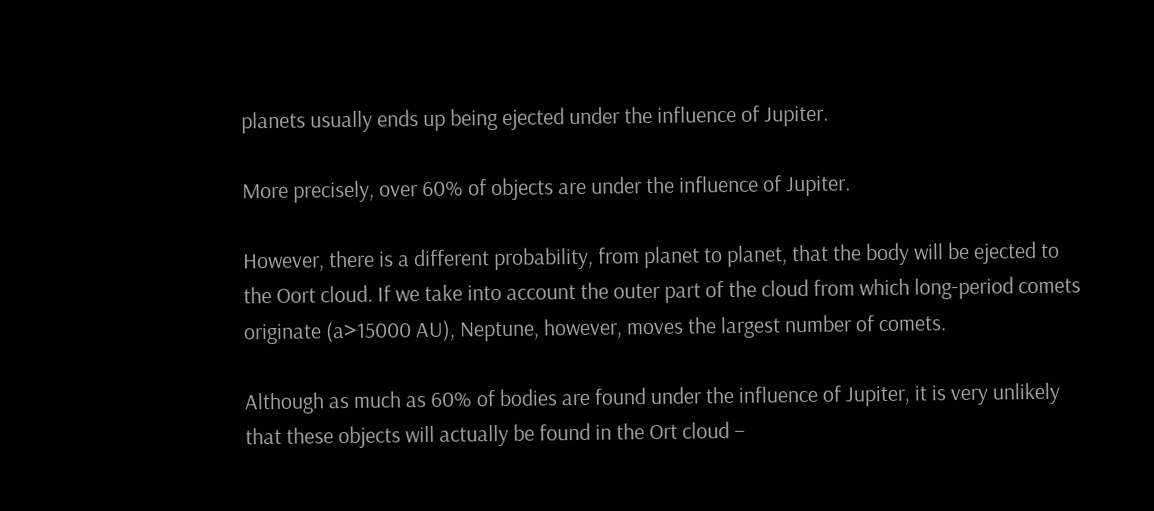planets usually ends up being ejected under the influence of Jupiter.

More precisely, over 60% of objects are under the influence of Jupiter.

However, there is a different probability, from planet to planet, that the body will be ejected to the Oort cloud. If we take into account the outer part of the cloud from which long-period comets originate (a>15000 AU), Neptune, however, moves the largest number of comets.

Although as much as 60% of bodies are found under the influence of Jupiter, it is very unlikely that these objects will actually be found in the Ort cloud –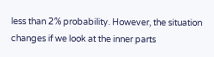less than 2% probability. However, the situation changes if we look at the inner parts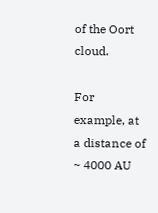of the Oort cloud.

For example, at a distance of ~ 4000 AU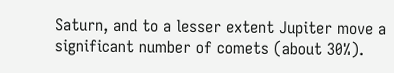Saturn, and to a lesser extent Jupiter move a significant number of comets (about 30%).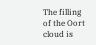The filling of the Oort cloud is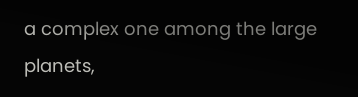a complex one among the large planets,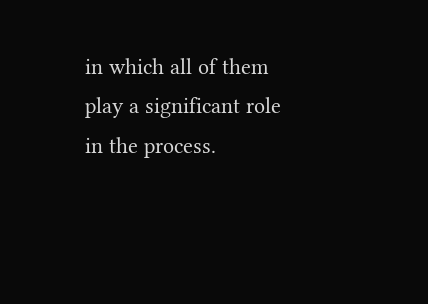in which all of them play a significant role in the process.